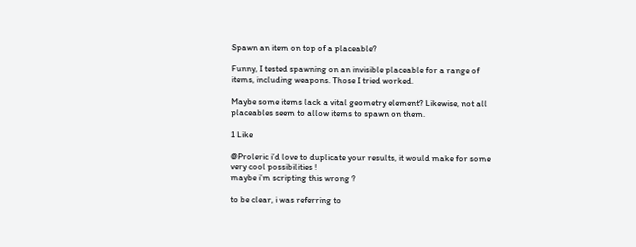Spawn an item on top of a placeable?

Funny, I tested spawning on an invisible placeable for a range of items, including weapons. Those I tried worked.

Maybe some items lack a vital geometry element? Likewise, not all placeables seem to allow items to spawn on them.

1 Like

@Proleric i’d love to duplicate your results, it would make for some very cool possibilities !
maybe i’m scripting this wrong ?

to be clear, i was referring to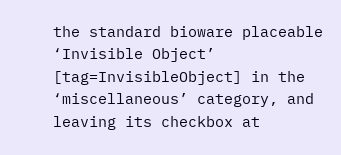the standard bioware placeable ‘Invisible Object’ [tag=InvisibleObject] in the ‘miscellaneous’ category, and leaving its checkbox at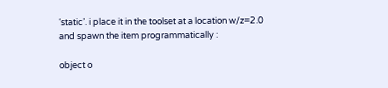‘static’. i place it in the toolset at a location w/z=2.0 and spawn the item programmatically :

object o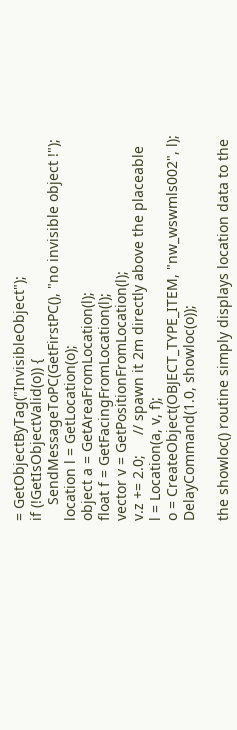= GetObjectByTag("InvisibleObject");
if (!GetIsObjectValid(o)) {
    SendMessageToPC(GetFirstPC(), "no invisible object !");
location l = GetLocation(o);
object a = GetAreaFromLocation(l);
float f = GetFacingFromLocation(l);
vector v = GetPositionFromLocation(l);
v.z += 2.0;     // spawn it 2m directly above the placeable
l = Location(a, v, f);
o = CreateObject(OBJECT_TYPE_ITEM, "nw_wswmls002", l);
DelayCommand(1.0, showloc(o));

the showloc() routine simply displays location data to the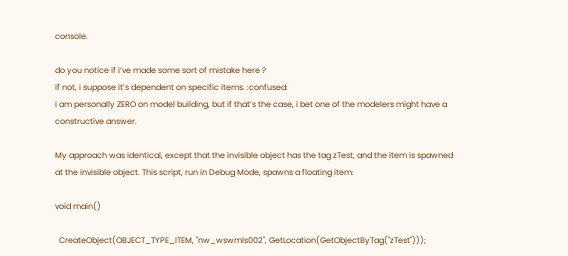console.

do you notice if i’ve made some sort of mistake here ?
if not, i suppose it’s dependent on specific items. :confused:
i am personally ZERO on model building, but if that’s the case, i bet one of the modelers might have a constructive answer.

My approach was identical, except that the invisible object has the tag zTest, and the item is spawned at the invisible object. This script, run in Debug Mode, spawns a floating item:

void main()

  CreateObject(OBJECT_TYPE_ITEM, "nw_wswmls002", GetLocation(GetObjectByTag("zTest")));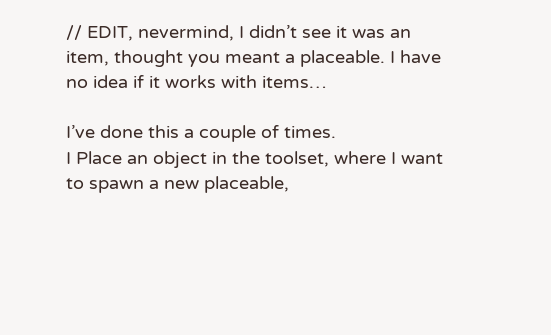// EDIT, nevermind, I didn’t see it was an item, thought you meant a placeable. I have no idea if it works with items…

I’ve done this a couple of times.
I Place an object in the toolset, where I want to spawn a new placeable,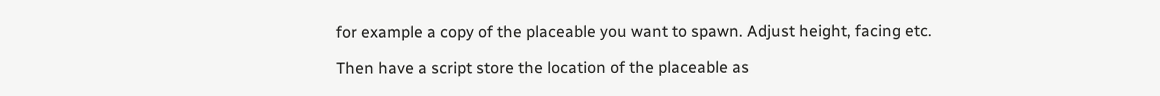for example a copy of the placeable you want to spawn. Adjust height, facing etc.

Then have a script store the location of the placeable as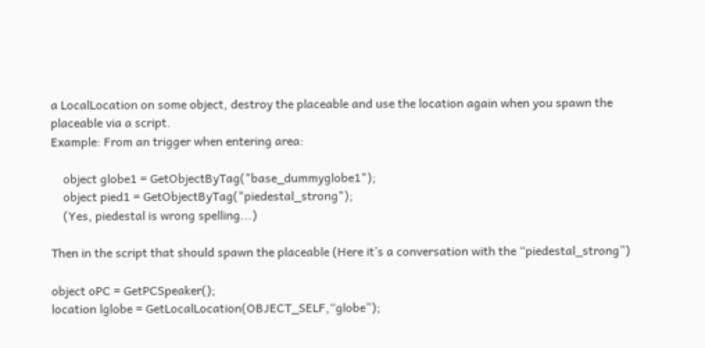a LocalLocation on some object, destroy the placeable and use the location again when you spawn the placeable via a script.
Example: From an trigger when entering area:

    object globe1 = GetObjectByTag("base_dummyglobe1");
    object pied1 = GetObjectByTag("piedestal_strong");
    (Yes, piedestal is wrong spelling...)

Then in the script that should spawn the placeable (Here it’s a conversation with the “piedestal_strong”)

object oPC = GetPCSpeaker();
location lglobe = GetLocalLocation(OBJECT_SELF,“globe”);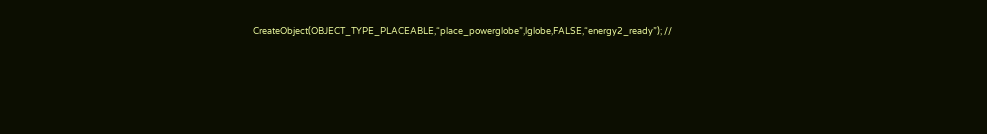CreateObject(OBJECT_TYPE_PLACEABLE,“place_powerglobe”,lglobe,FALSE,“energy2_ready”); //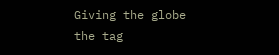Giving the globe the tag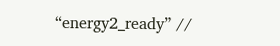“energy2_ready” //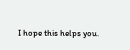I hope this helps you.